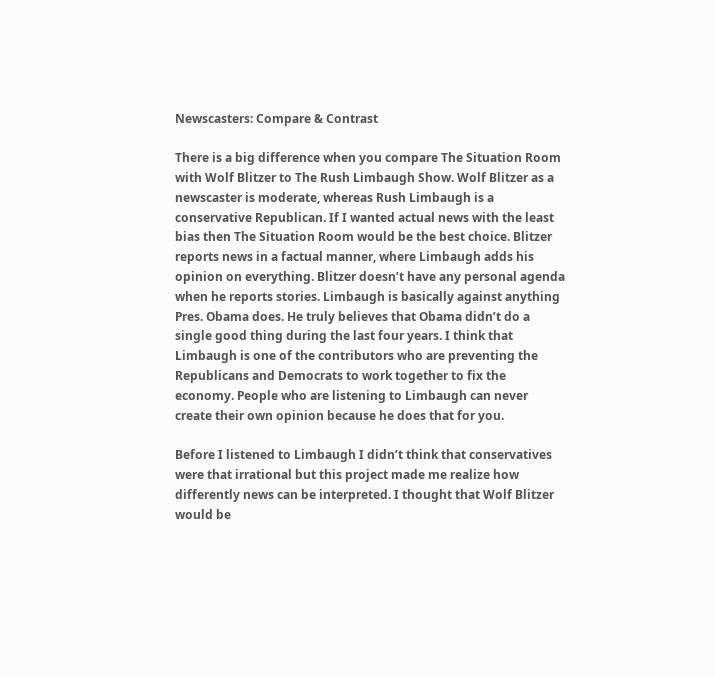Newscasters: Compare & Contrast

There is a big difference when you compare The Situation Room with Wolf Blitzer to The Rush Limbaugh Show. Wolf Blitzer as a newscaster is moderate, whereas Rush Limbaugh is a conservative Republican. If I wanted actual news with the least bias then The Situation Room would be the best choice. Blitzer reports news in a factual manner, where Limbaugh adds his opinion on everything. Blitzer doesn’t have any personal agenda when he reports stories. Limbaugh is basically against anything Pres. Obama does. He truly believes that Obama didn’t do a single good thing during the last four years. I think that Limbaugh is one of the contributors who are preventing the Republicans and Democrats to work together to fix the economy. People who are listening to Limbaugh can never create their own opinion because he does that for you.

Before I listened to Limbaugh I didn’t think that conservatives were that irrational but this project made me realize how differently news can be interpreted. I thought that Wolf Blitzer would be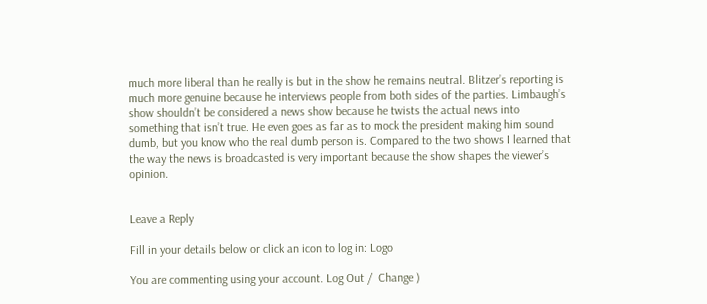much more liberal than he really is but in the show he remains neutral. Blitzer’s reporting is much more genuine because he interviews people from both sides of the parties. Limbaugh’s show shouldn’t be considered a news show because he twists the actual news into something that isn’t true. He even goes as far as to mock the president making him sound dumb, but you know who the real dumb person is. Compared to the two shows I learned that the way the news is broadcasted is very important because the show shapes the viewer’s opinion.


Leave a Reply

Fill in your details below or click an icon to log in: Logo

You are commenting using your account. Log Out /  Change )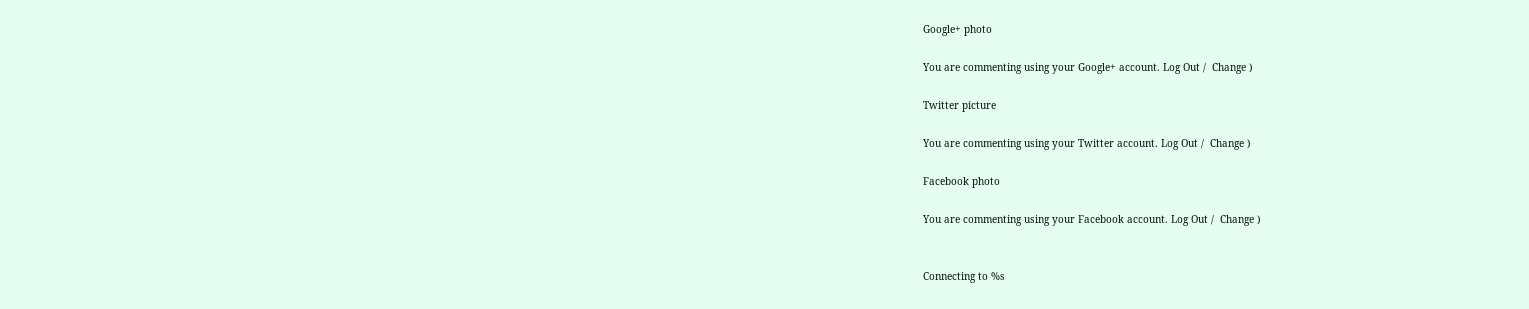Google+ photo

You are commenting using your Google+ account. Log Out /  Change )

Twitter picture

You are commenting using your Twitter account. Log Out /  Change )

Facebook photo

You are commenting using your Facebook account. Log Out /  Change )


Connecting to %s